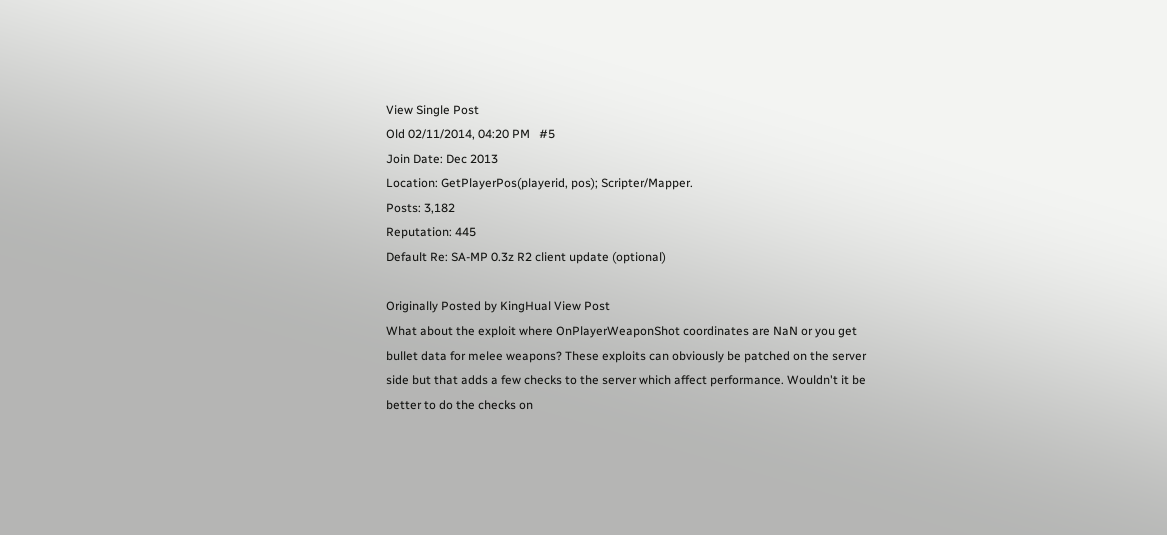View Single Post
Old 02/11/2014, 04:20 PM   #5
Join Date: Dec 2013
Location: GetPlayerPos(playerid, pos); Scripter/Mapper.
Posts: 3,182
Reputation: 445
Default Re: SA-MP 0.3z R2 client update (optional)

Originally Posted by KingHual View Post
What about the exploit where OnPlayerWeaponShot coordinates are NaN or you get bullet data for melee weapons? These exploits can obviously be patched on the server side but that adds a few checks to the server which affect performance. Wouldn't it be better to do the checks on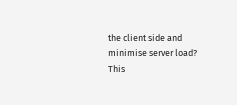the client side and minimise server load?
This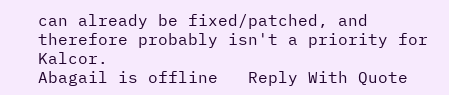can already be fixed/patched, and therefore probably isn't a priority for Kalcor.
Abagail is offline   Reply With Quote